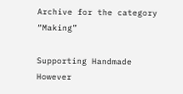Archive for the category “Making”

Supporting Handmade However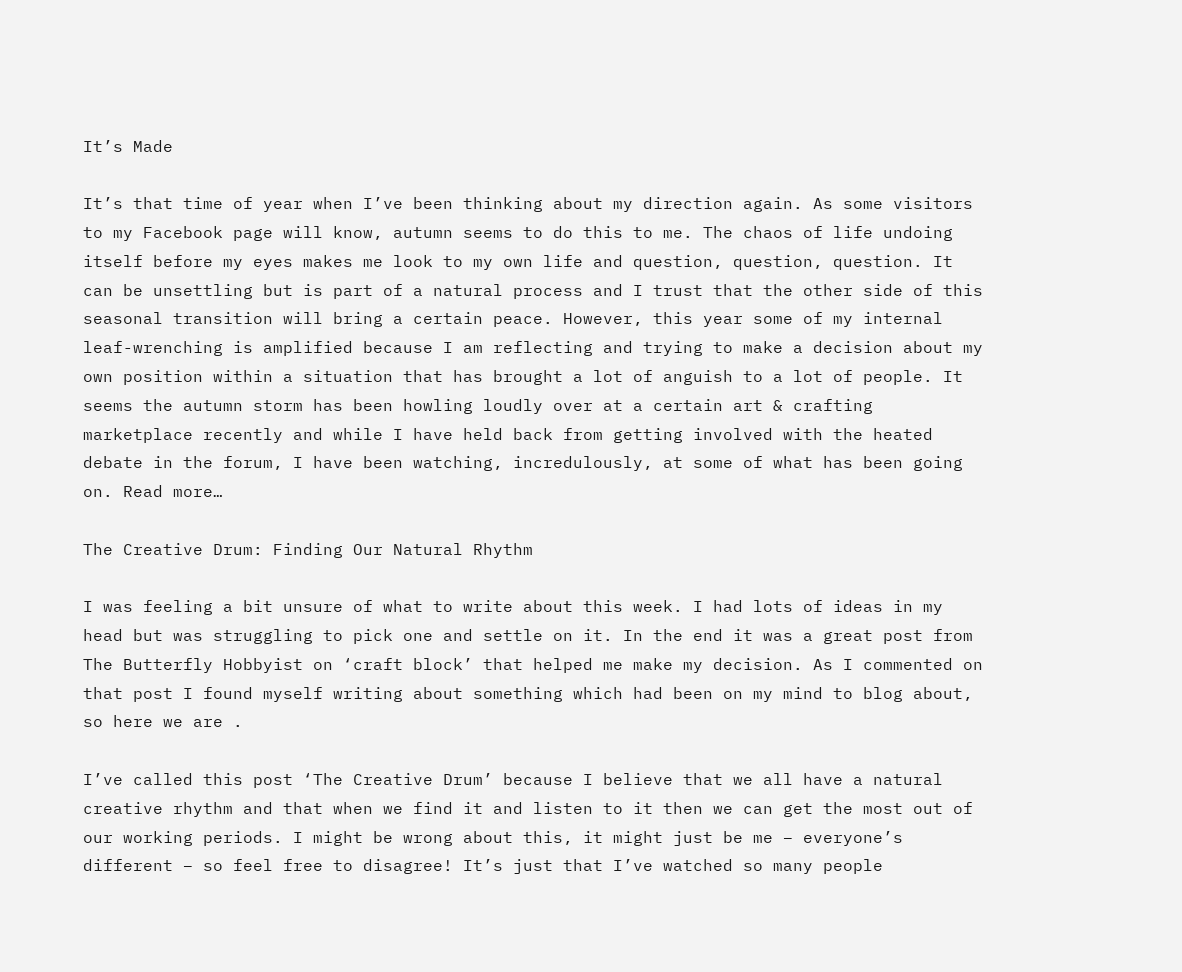It’s Made

It’s that time of year when I’ve been thinking about my direction again. As some visitors to my Facebook page will know, autumn seems to do this to me. The chaos of life undoing itself before my eyes makes me look to my own life and question, question, question. It can be unsettling but is part of a natural process and I trust that the other side of this seasonal transition will bring a certain peace. However, this year some of my internal leaf-wrenching is amplified because I am reflecting and trying to make a decision about my own position within a situation that has brought a lot of anguish to a lot of people. It seems the autumn storm has been howling loudly over at a certain art & crafting marketplace recently and while I have held back from getting involved with the heated debate in the forum, I have been watching, incredulously, at some of what has been going on. Read more…

The Creative Drum: Finding Our Natural Rhythm

I was feeling a bit unsure of what to write about this week. I had lots of ideas in my head but was struggling to pick one and settle on it. In the end it was a great post from The Butterfly Hobbyist on ‘craft block’ that helped me make my decision. As I commented on that post I found myself writing about something which had been on my mind to blog about, so here we are .

I’ve called this post ‘The Creative Drum’ because I believe that we all have a natural creative rhythm and that when we find it and listen to it then we can get the most out of our working periods. I might be wrong about this, it might just be me – everyone’s different – so feel free to disagree! It’s just that I’ve watched so many people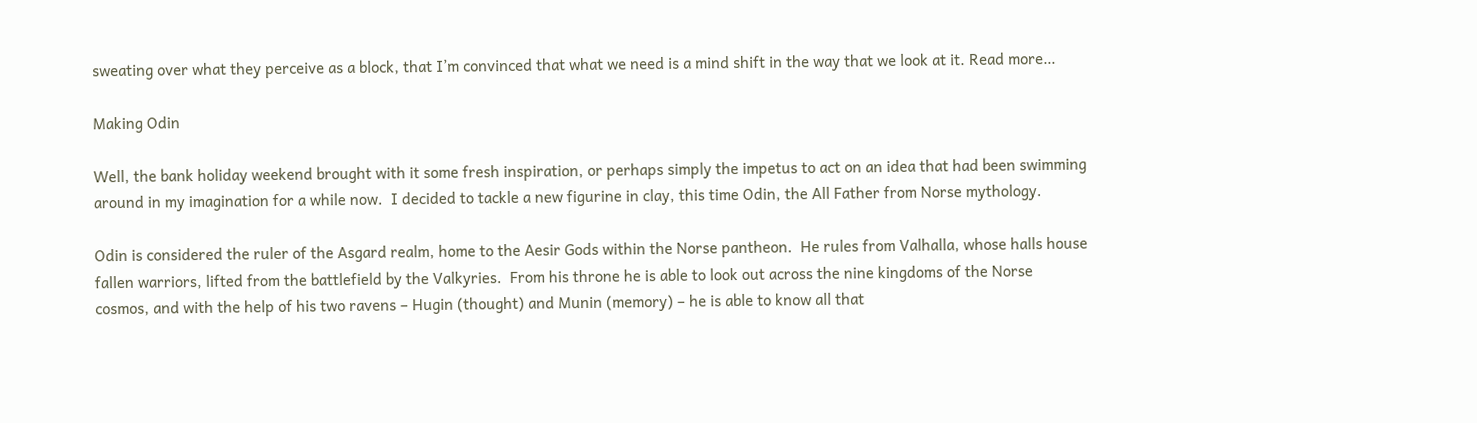sweating over what they perceive as a block, that I’m convinced that what we need is a mind shift in the way that we look at it. Read more…

Making Odin

Well, the bank holiday weekend brought with it some fresh inspiration, or perhaps simply the impetus to act on an idea that had been swimming around in my imagination for a while now.  I decided to tackle a new figurine in clay, this time Odin, the All Father from Norse mythology.

Odin is considered the ruler of the Asgard realm, home to the Aesir Gods within the Norse pantheon.  He rules from Valhalla, whose halls house fallen warriors, lifted from the battlefield by the Valkyries.  From his throne he is able to look out across the nine kingdoms of the Norse cosmos, and with the help of his two ravens – Hugin (thought) and Munin (memory) – he is able to know all that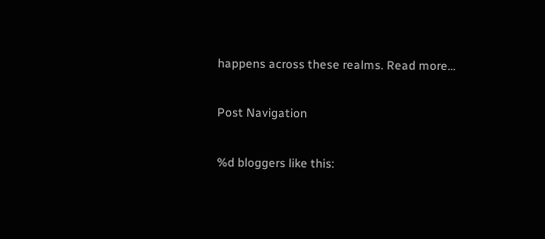happens across these realms. Read more…

Post Navigation

%d bloggers like this: